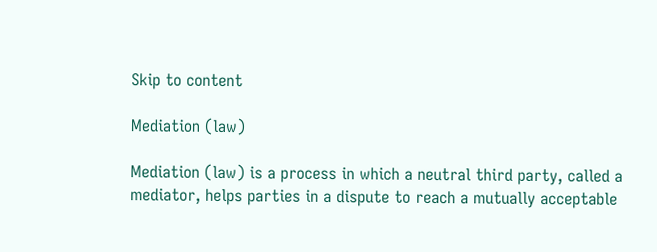Skip to content

Mediation (law)

Mediation (law) is a process in which a neutral third party, called a mediator, helps parties in a dispute to reach a mutually acceptable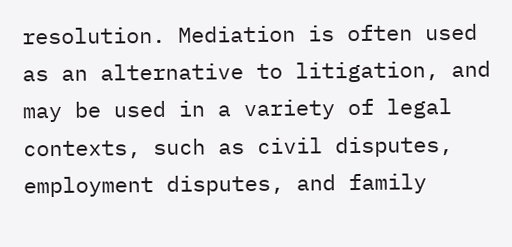resolution. Mediation is often used as an alternative to litigation, and may be used in a variety of legal contexts, such as civil disputes, employment disputes, and family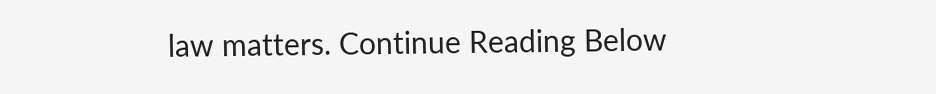law matters. Continue Reading Below